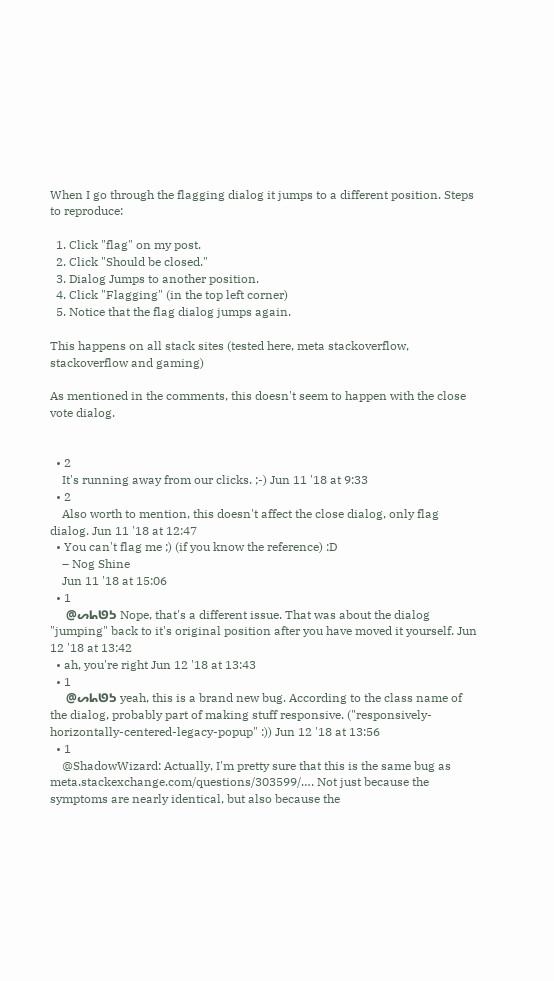When I go through the flagging dialog it jumps to a different position. Steps to reproduce:

  1. Click "flag" on my post.
  2. Click "Should be closed."
  3. Dialog Jumps to another position.
  4. Click "Flagging" (in the top left corner)
  5. Notice that the flag dialog jumps again.

This happens on all stack sites (tested here, meta stackoverflow, stackoverflow and gaming)

As mentioned in the comments, this doesn't seem to happen with the close vote dialog.


  • 2
    It's running away from our clicks. ;-) Jun 11 '18 at 9:33
  • 2
    Also worth to mention, this doesn't affect the close dialog, only flag dialog. Jun 11 '18 at 12:47
  • You can't flag me ;) (if you know the reference) :D
    – Nog Shine
    Jun 11 '18 at 15:06
  • 1
    @ᔕᖺᘎᕊ Nope, that's a different issue. That was about the dialog "jumping" back to it's original position after you have moved it yourself. Jun 12 '18 at 13:42
  • ah, you're right Jun 12 '18 at 13:43
  • 1
    @ᔕᖺᘎᕊ yeah, this is a brand new bug. According to the class name of the dialog, probably part of making stuff responsive. ("responsively-horizontally-centered-legacy-popup" :)) Jun 12 '18 at 13:56
  • 1
    @ShadowWizard: Actually, I'm pretty sure that this is the same bug as meta.stackexchange.com/questions/303599/…. Not just because the symptoms are nearly identical, but also because the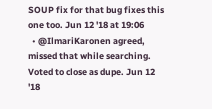SOUP fix for that bug fixes this one too. Jun 12 '18 at 19:06
  • @IlmariKaronen agreed, missed that while searching. Voted to close as dupe. Jun 12 '18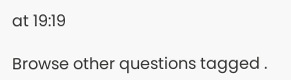at 19:19

Browse other questions tagged .